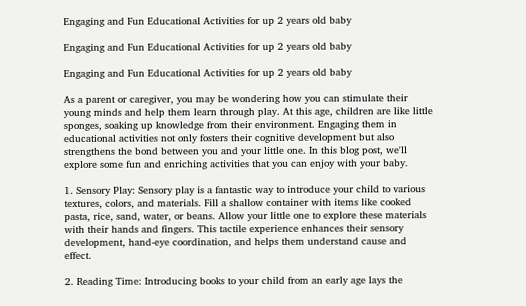Engaging and Fun Educational Activities for up 2 years old baby

Engaging and Fun Educational Activities for up 2 years old baby

Engaging and Fun Educational Activities for up 2 years old baby

As a parent or caregiver, you may be wondering how you can stimulate their young minds and help them learn through play. At this age, children are like little sponges, soaking up knowledge from their environment. Engaging them in educational activities not only fosters their cognitive development but also strengthens the bond between you and your little one. In this blog post, we'll explore some fun and enriching activities that you can enjoy with your baby.

1. Sensory Play: Sensory play is a fantastic way to introduce your child to various textures, colors, and materials. Fill a shallow container with items like cooked pasta, rice, sand, water, or beans. Allow your little one to explore these materials with their hands and fingers. This tactile experience enhances their sensory development, hand-eye coordination, and helps them understand cause and effect.

2. Reading Time: Introducing books to your child from an early age lays the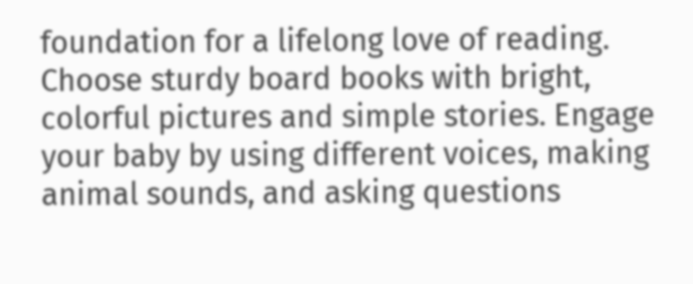foundation for a lifelong love of reading. Choose sturdy board books with bright, colorful pictures and simple stories. Engage your baby by using different voices, making animal sounds, and asking questions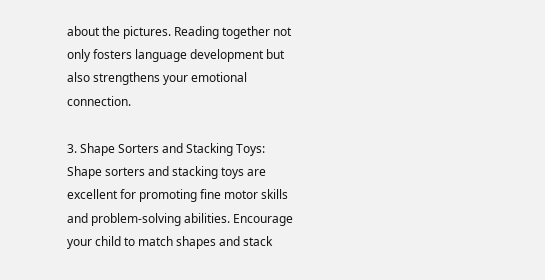about the pictures. Reading together not only fosters language development but also strengthens your emotional connection.

3. Shape Sorters and Stacking Toys: Shape sorters and stacking toys are excellent for promoting fine motor skills and problem-solving abilities. Encourage your child to match shapes and stack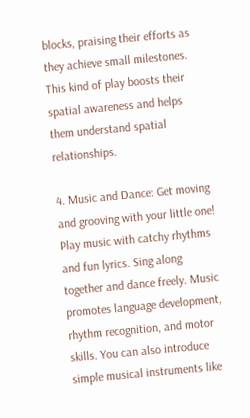blocks, praising their efforts as they achieve small milestones. This kind of play boosts their spatial awareness and helps them understand spatial relationships.

4. Music and Dance: Get moving and grooving with your little one! Play music with catchy rhythms and fun lyrics. Sing along together and dance freely. Music promotes language development, rhythm recognition, and motor skills. You can also introduce simple musical instruments like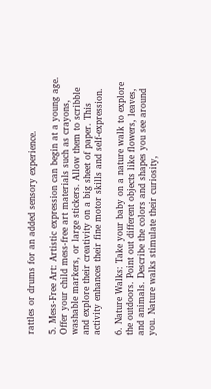rattles or drums for an added sensory experience.

5. Mess-Free Art: Artistic expression can begin at a young age. Offer your child mess-free art materials such as crayons, washable markers, or large stickers. Allow them to scribble and explore their creativity on a big sheet of paper. This activity enhances their fine motor skills and self-expression.

6. Nature Walks: Take your baby on a nature walk to explore the outdoors. Point out different objects like flowers, leaves, and animals. Describe the colors and shapes you see around you. Nature walks stimulate their curiosity,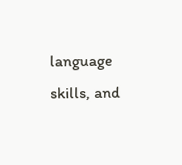language skills, and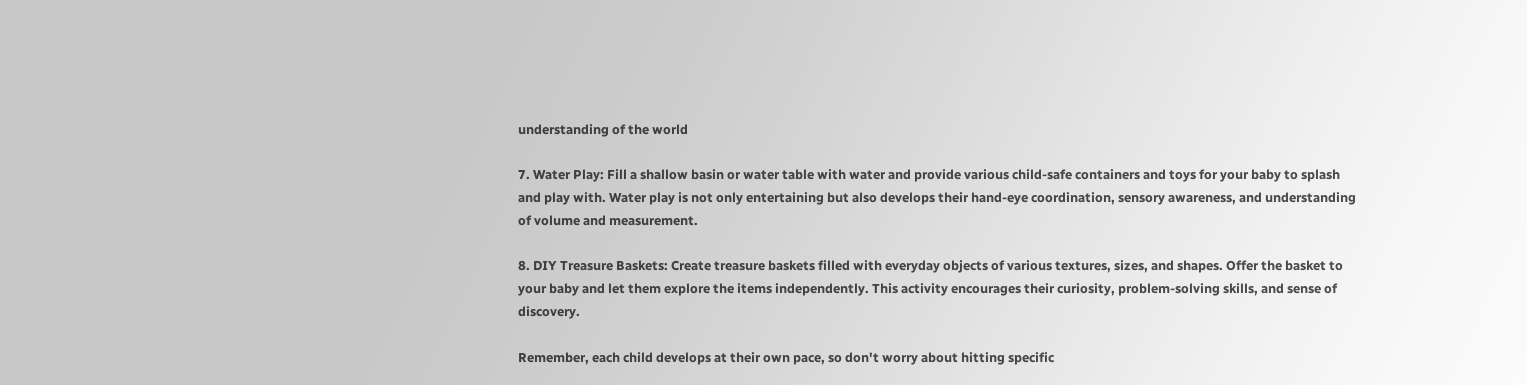understanding of the world

7. Water Play: Fill a shallow basin or water table with water and provide various child-safe containers and toys for your baby to splash and play with. Water play is not only entertaining but also develops their hand-eye coordination, sensory awareness, and understanding of volume and measurement.

8. DIY Treasure Baskets: Create treasure baskets filled with everyday objects of various textures, sizes, and shapes. Offer the basket to your baby and let them explore the items independently. This activity encourages their curiosity, problem-solving skills, and sense of discovery.

Remember, each child develops at their own pace, so don't worry about hitting specific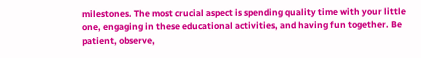milestones. The most crucial aspect is spending quality time with your little one, engaging in these educational activities, and having fun together. Be patient, observe,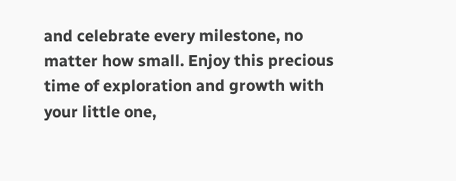and celebrate every milestone, no matter how small. Enjoy this precious time of exploration and growth with your little one,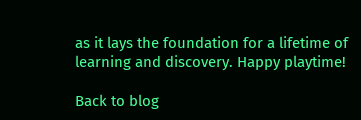as it lays the foundation for a lifetime of learning and discovery. Happy playtime!

Back to blog